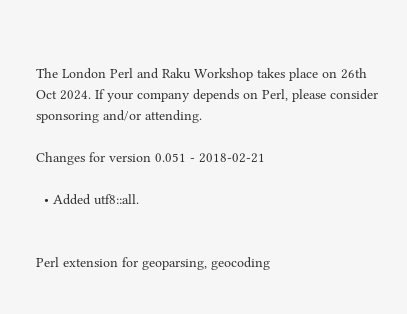The London Perl and Raku Workshop takes place on 26th Oct 2024. If your company depends on Perl, please consider sponsoring and/or attending.

Changes for version 0.051 - 2018-02-21

  • Added utf8::all.


Perl extension for geoparsing, geocoding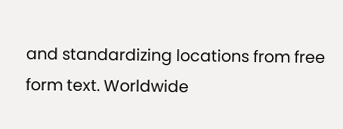and standardizing locations from free form text. Worldwide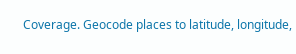Coverage. Geocode places to latitude, longitude,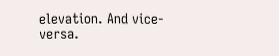elevation. And vice-versa.